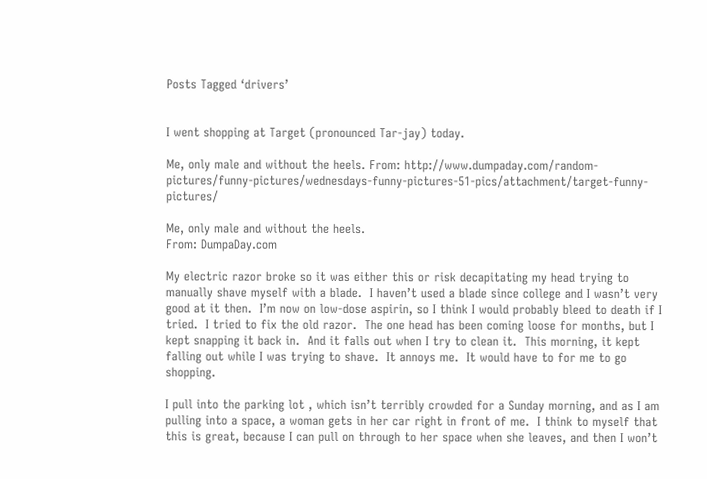Posts Tagged ‘drivers’


I went shopping at Target (pronounced Tar-jay) today.

Me, only male and without the heels. From: http://www.dumpaday.com/random-pictures/funny-pictures/wednesdays-funny-pictures-51-pics/attachment/target-funny-pictures/

Me, only male and without the heels.
From: DumpaDay.com

My electric razor broke so it was either this or risk decapitating my head trying to manually shave myself with a blade.  I haven’t used a blade since college and I wasn’t very good at it then.  I’m now on low-dose aspirin, so I think I would probably bleed to death if I tried.  I tried to fix the old razor.  The one head has been coming loose for months, but I kept snapping it back in.  And it falls out when I try to clean it.  This morning, it kept falling out while I was trying to shave.  It annoys me.  It would have to for me to go shopping.

I pull into the parking lot , which isn’t terribly crowded for a Sunday morning, and as I am pulling into a space, a woman gets in her car right in front of me.  I think to myself that this is great, because I can pull on through to her space when she leaves, and then I won’t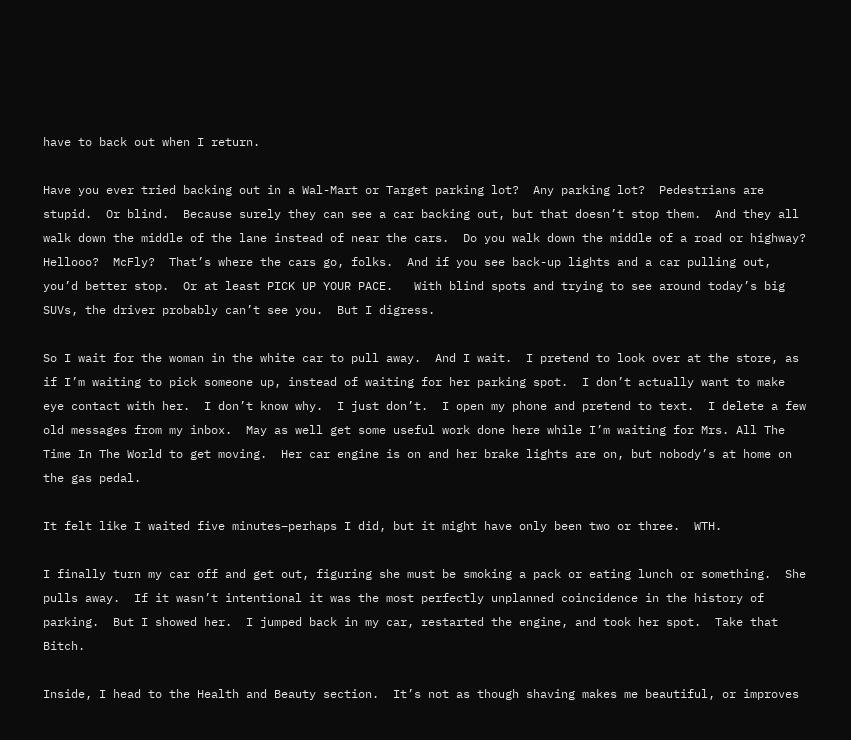have to back out when I return.

Have you ever tried backing out in a Wal-Mart or Target parking lot?  Any parking lot?  Pedestrians are stupid.  Or blind.  Because surely they can see a car backing out, but that doesn’t stop them.  And they all walk down the middle of the lane instead of near the cars.  Do you walk down the middle of a road or highway?  Hellooo?  McFly?  That’s where the cars go, folks.  And if you see back-up lights and a car pulling out, you’d better stop.  Or at least PICK UP YOUR PACE.   With blind spots and trying to see around today’s big SUVs, the driver probably can’t see you.  But I digress.

So I wait for the woman in the white car to pull away.  And I wait.  I pretend to look over at the store, as if I’m waiting to pick someone up, instead of waiting for her parking spot.  I don’t actually want to make eye contact with her.  I don’t know why.  I just don’t.  I open my phone and pretend to text.  I delete a few old messages from my inbox.  May as well get some useful work done here while I’m waiting for Mrs. All The Time In The World to get moving.  Her car engine is on and her brake lights are on, but nobody’s at home on the gas pedal.

It felt like I waited five minutes–perhaps I did, but it might have only been two or three.  WTH.

I finally turn my car off and get out, figuring she must be smoking a pack or eating lunch or something.  She pulls away.  If it wasn’t intentional it was the most perfectly unplanned coincidence in the history of parking.  But I showed her.  I jumped back in my car, restarted the engine, and took her spot.  Take that Bitch.

Inside, I head to the Health and Beauty section.  It’s not as though shaving makes me beautiful, or improves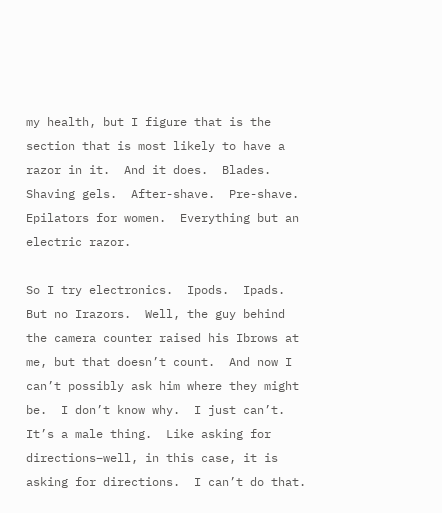my health, but I figure that is the section that is most likely to have a razor in it.  And it does.  Blades.  Shaving gels.  After-shave.  Pre-shave.  Epilators for women.  Everything but an electric razor.

So I try electronics.  Ipods.  Ipads.  But no Irazors.  Well, the guy behind the camera counter raised his Ibrows at me, but that doesn’t count.  And now I can’t possibly ask him where they might be.  I don’t know why.  I just can’t.  It’s a male thing.  Like asking for directions–well, in this case, it is asking for directions.  I can’t do that.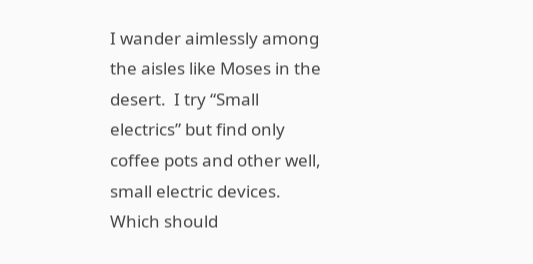I wander aimlessly among the aisles like Moses in the desert.  I try “Small electrics” but find only coffee pots and other well, small electric devices.  Which should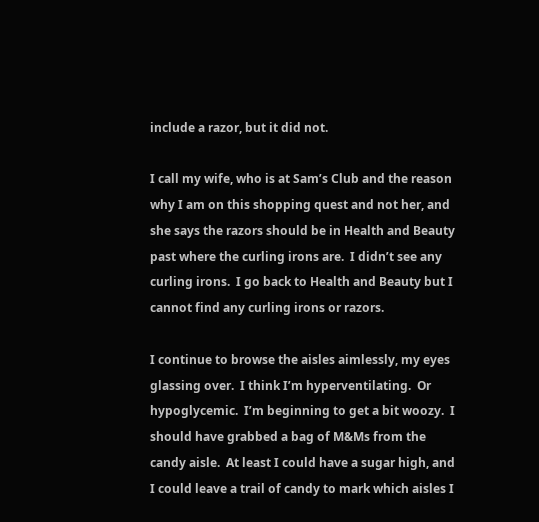include a razor, but it did not.

I call my wife, who is at Sam’s Club and the reason why I am on this shopping quest and not her, and she says the razors should be in Health and Beauty past where the curling irons are.  I didn’t see any curling irons.  I go back to Health and Beauty but I cannot find any curling irons or razors.

I continue to browse the aisles aimlessly, my eyes glassing over.  I think I’m hyperventilating.  Or hypoglycemic.  I’m beginning to get a bit woozy.  I should have grabbed a bag of M&Ms from the candy aisle.  At least I could have a sugar high, and I could leave a trail of candy to mark which aisles I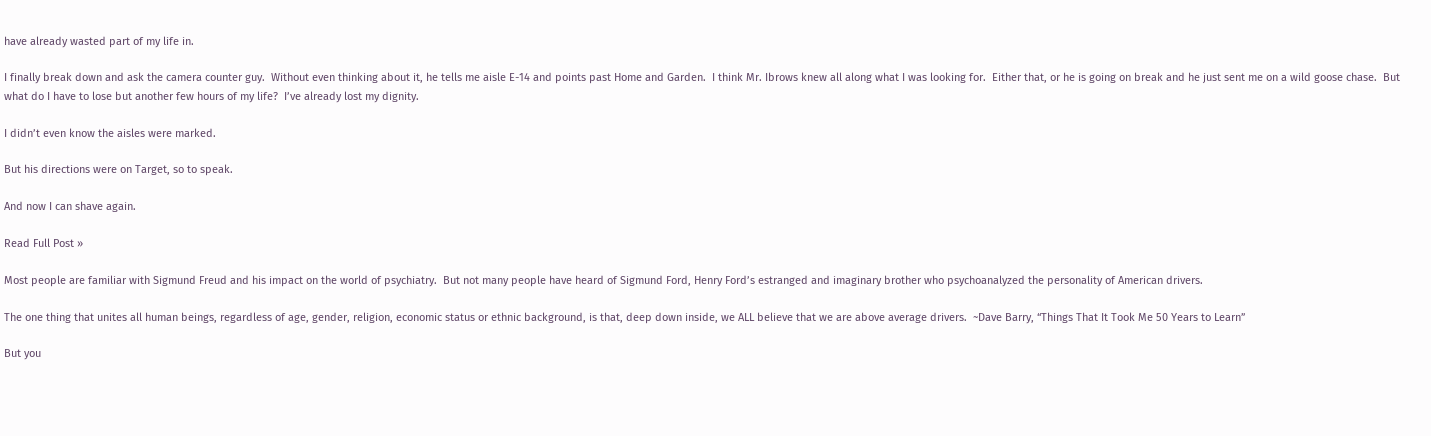have already wasted part of my life in.

I finally break down and ask the camera counter guy.  Without even thinking about it, he tells me aisle E-14 and points past Home and Garden.  I think Mr. Ibrows knew all along what I was looking for.  Either that, or he is going on break and he just sent me on a wild goose chase.  But what do I have to lose but another few hours of my life?  I’ve already lost my dignity.

I didn’t even know the aisles were marked.

But his directions were on Target, so to speak.

And now I can shave again.

Read Full Post »

Most people are familiar with Sigmund Freud and his impact on the world of psychiatry.  But not many people have heard of Sigmund Ford, Henry Ford’s estranged and imaginary brother who psychoanalyzed the personality of American drivers.

The one thing that unites all human beings, regardless of age, gender, religion, economic status or ethnic background, is that, deep down inside, we ALL believe that we are above average drivers.  ~Dave Barry, “Things That It Took Me 50 Years to Learn”

But you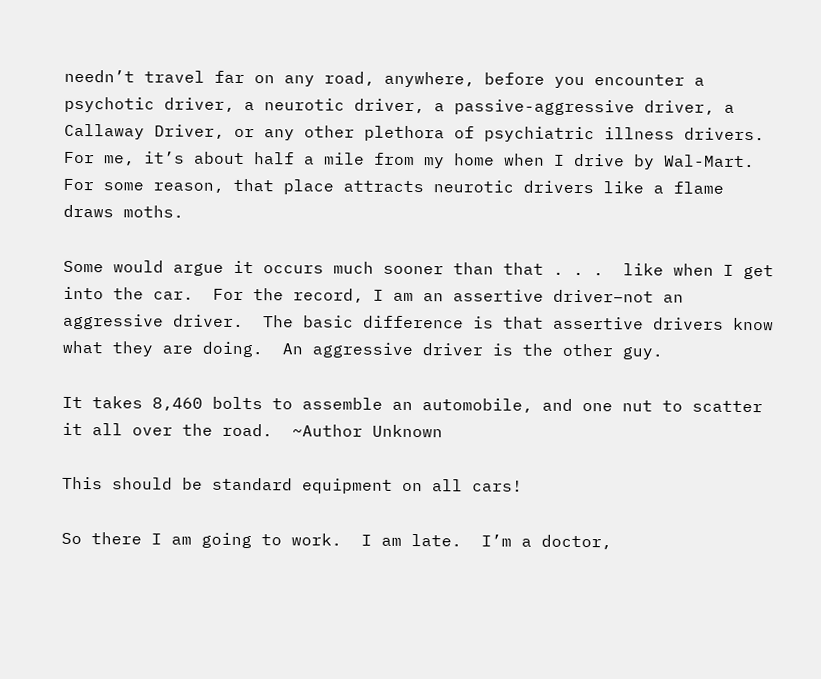needn’t travel far on any road, anywhere, before you encounter a psychotic driver, a neurotic driver, a passive-aggressive driver, a Callaway Driver, or any other plethora of psychiatric illness drivers.  For me, it’s about half a mile from my home when I drive by Wal-Mart.  For some reason, that place attracts neurotic drivers like a flame draws moths.

Some would argue it occurs much sooner than that . . .  like when I get into the car.  For the record, I am an assertive driver–not an aggressive driver.  The basic difference is that assertive drivers know what they are doing.  An aggressive driver is the other guy.

It takes 8,460 bolts to assemble an automobile, and one nut to scatter it all over the road.  ~Author Unknown

This should be standard equipment on all cars!

So there I am going to work.  I am late.  I’m a doctor,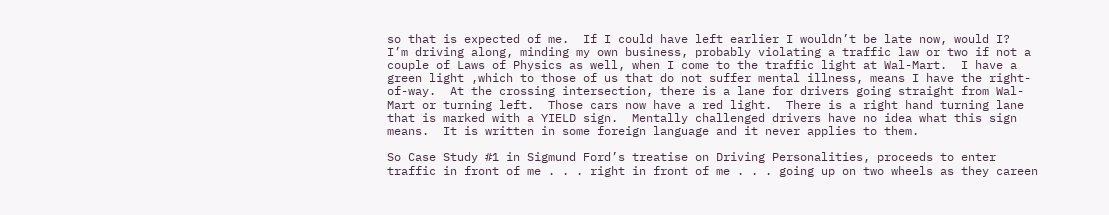so that is expected of me.  If I could have left earlier I wouldn’t be late now, would I?  I’m driving along, minding my own business, probably violating a traffic law or two if not a couple of Laws of Physics as well, when I come to the traffic light at Wal-Mart.  I have a green light ,which to those of us that do not suffer mental illness, means I have the right-of-way.  At the crossing intersection, there is a lane for drivers going straight from Wal-Mart or turning left.  Those cars now have a red light.  There is a right hand turning lane that is marked with a YIELD sign.  Mentally challenged drivers have no idea what this sign means.  It is written in some foreign language and it never applies to them.

So Case Study #1 in Sigmund Ford’s treatise on Driving Personalities, proceeds to enter traffic in front of me . . . right in front of me . . . going up on two wheels as they careen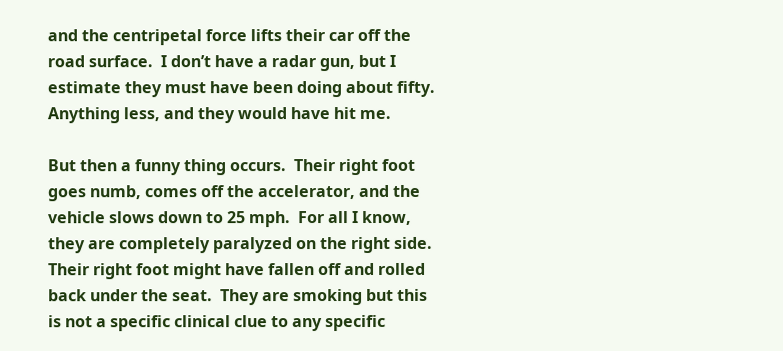and the centripetal force lifts their car off the road surface.  I don’t have a radar gun, but I estimate they must have been doing about fifty.  Anything less, and they would have hit me.

But then a funny thing occurs.  Their right foot goes numb, comes off the accelerator, and the vehicle slows down to 25 mph.  For all I know, they are completely paralyzed on the right side.  Their right foot might have fallen off and rolled back under the seat.  They are smoking but this is not a specific clinical clue to any specific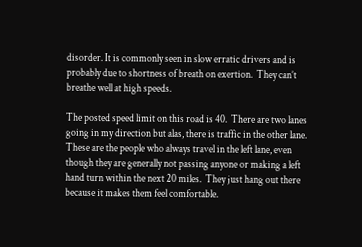disorder. It is commonly seen in slow erratic drivers and is probably due to shortness of breath on exertion.  They can’t breathe well at high speeds.

The posted speed limit on this road is 40.  There are two lanes going in my direction but alas, there is traffic in the other lane.  These are the people who always travel in the left lane, even though they are generally not passing anyone or making a left hand turn within the next 20 miles.  They just hang out there because it makes them feel comfortable.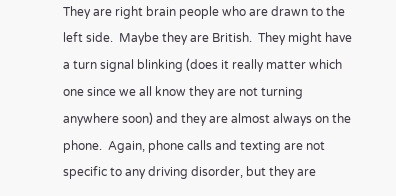They are right brain people who are drawn to the left side.  Maybe they are British.  They might have a turn signal blinking (does it really matter which one since we all know they are not turning anywhere soon) and they are almost always on the phone.  Again, phone calls and texting are not specific to any driving disorder, but they are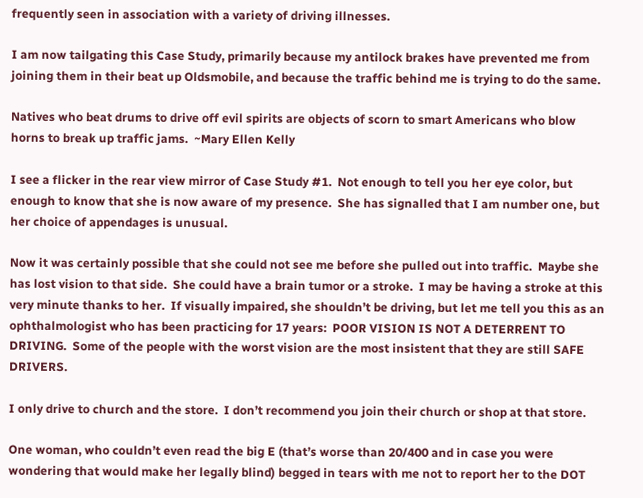frequently seen in association with a variety of driving illnesses.

I am now tailgating this Case Study, primarily because my antilock brakes have prevented me from joining them in their beat up Oldsmobile, and because the traffic behind me is trying to do the same.

Natives who beat drums to drive off evil spirits are objects of scorn to smart Americans who blow horns to break up traffic jams.  ~Mary Ellen Kelly

I see a flicker in the rear view mirror of Case Study #1.  Not enough to tell you her eye color, but enough to know that she is now aware of my presence.  She has signalled that I am number one, but her choice of appendages is unusual.

Now it was certainly possible that she could not see me before she pulled out into traffic.  Maybe she has lost vision to that side.  She could have a brain tumor or a stroke.  I may be having a stroke at this very minute thanks to her.  If visually impaired, she shouldn’t be driving, but let me tell you this as an ophthalmologist who has been practicing for 17 years:  POOR VISION IS NOT A DETERRENT TO DRIVING.  Some of the people with the worst vision are the most insistent that they are still SAFE DRIVERS.

I only drive to church and the store.  I don’t recommend you join their church or shop at that store.

One woman, who couldn’t even read the big E (that’s worse than 20/400 and in case you were wondering that would make her legally blind) begged in tears with me not to report her to the DOT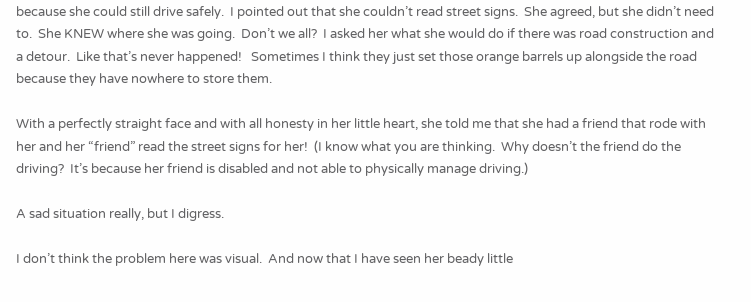because she could still drive safely.  I pointed out that she couldn’t read street signs.  She agreed, but she didn’t need to.  She KNEW where she was going.  Don’t we all?  I asked her what she would do if there was road construction and a detour.  Like that’s never happened!   Sometimes I think they just set those orange barrels up alongside the road because they have nowhere to store them.

With a perfectly straight face and with all honesty in her little heart, she told me that she had a friend that rode with her and her “friend” read the street signs for her!  (I know what you are thinking.  Why doesn’t the friend do the driving?  It’s because her friend is disabled and not able to physically manage driving.)

A sad situation really, but I digress.

I don’t think the problem here was visual.  And now that I have seen her beady little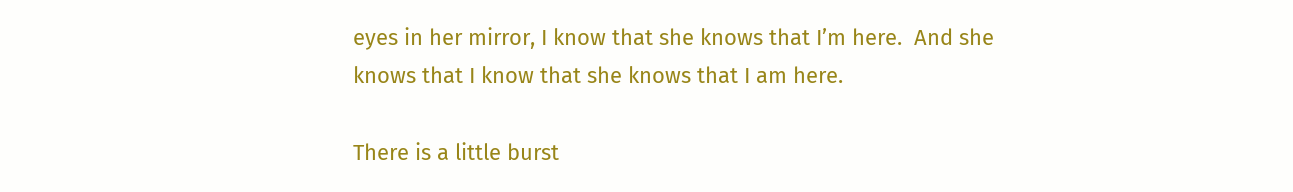eyes in her mirror, I know that she knows that I’m here.  And she knows that I know that she knows that I am here.

There is a little burst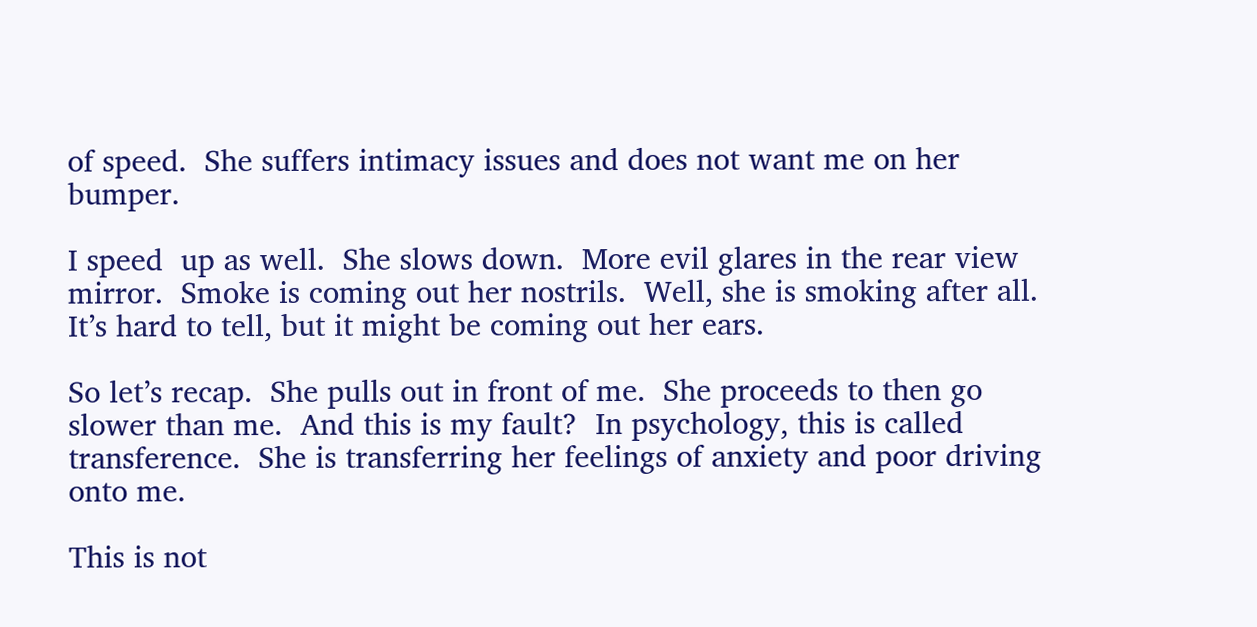of speed.  She suffers intimacy issues and does not want me on her bumper.

I speed  up as well.  She slows down.  More evil glares in the rear view mirror.  Smoke is coming out her nostrils.  Well, she is smoking after all.  It’s hard to tell, but it might be coming out her ears.

So let’s recap.  She pulls out in front of me.  She proceeds to then go slower than me.  And this is my fault?  In psychology, this is called transference.  She is transferring her feelings of anxiety and poor driving onto me.

This is not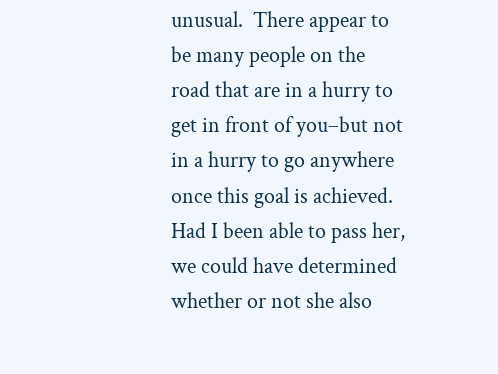unusual.  There appear to be many people on the road that are in a hurry to get in front of you–but not in a hurry to go anywhere once this goal is achieved.  Had I been able to pass her, we could have determined whether or not she also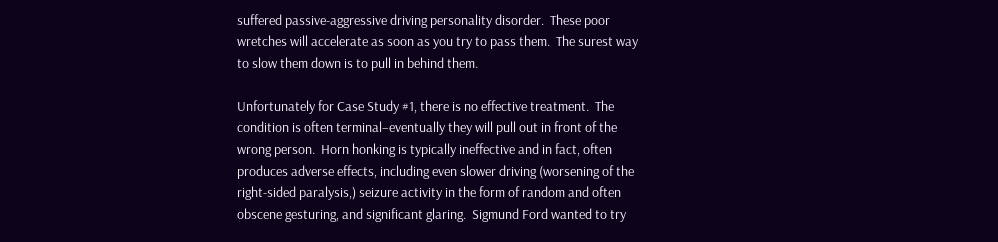suffered passive-aggressive driving personality disorder.  These poor wretches will accelerate as soon as you try to pass them.  The surest way to slow them down is to pull in behind them.

Unfortunately for Case Study #1, there is no effective treatment.  The condition is often terminal–eventually they will pull out in front of the wrong person.  Horn honking is typically ineffective and in fact, often produces adverse effects, including even slower driving (worsening of the right-sided paralysis,) seizure activity in the form of random and often obscene gesturing, and significant glaring.  Sigmund Ford wanted to try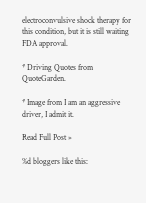electroconvulsive shock therapy for this condition, but it is still waiting FDA approval.

* Driving Quotes from QuoteGarden.

* Image from I am an aggressive driver, I admit it.

Read Full Post »

%d bloggers like this: